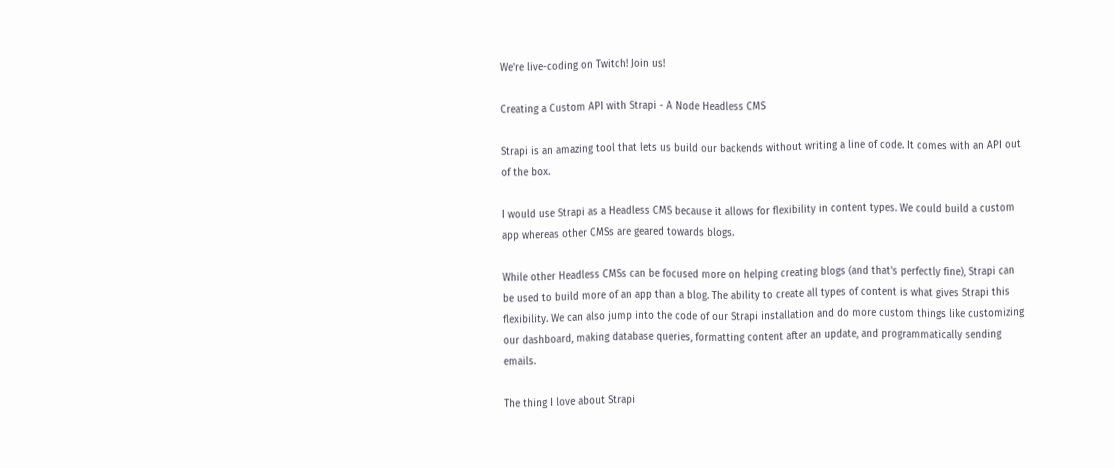We're live-coding on Twitch! Join us!

Creating a Custom API with Strapi - A Node Headless CMS

Strapi is an amazing tool that lets us build our backends without writing a line of code. It comes with an API out of the box.

I would use Strapi as a Headless CMS because it allows for flexibility in content types. We could build a custom app whereas other CMSs are geared towards blogs.

While other Headless CMSs can be focused more on helping creating blogs (and that's perfectly fine), Strapi can be used to build more of an app than a blog. The ability to create all types of content is what gives Strapi this flexibility. We can also jump into the code of our Strapi installation and do more custom things like customizing our dashboard, making database queries, formatting content after an update, and programmatically sending emails.

The thing I love about Strapi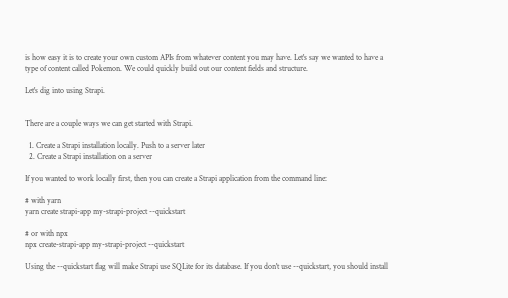is how easy it is to create your own custom APIs from whatever content you may have. Let's say we wanted to have a type of content called Pokemon. We could quickly build out our content fields and structure.

Let's dig into using Strapi.


There are a couple ways we can get started with Strapi.

  1. Create a Strapi installation locally. Push to a server later
  2. Create a Strapi installation on a server

If you wanted to work locally first, then you can create a Strapi application from the command line:

# with yarn
yarn create strapi-app my-strapi-project --quickstart

# or with npx
npx create-strapi-app my-strapi-project --quickstart

Using the --quickstart flag will make Strapi use SQLite for its database. If you don't use --quickstart, you should install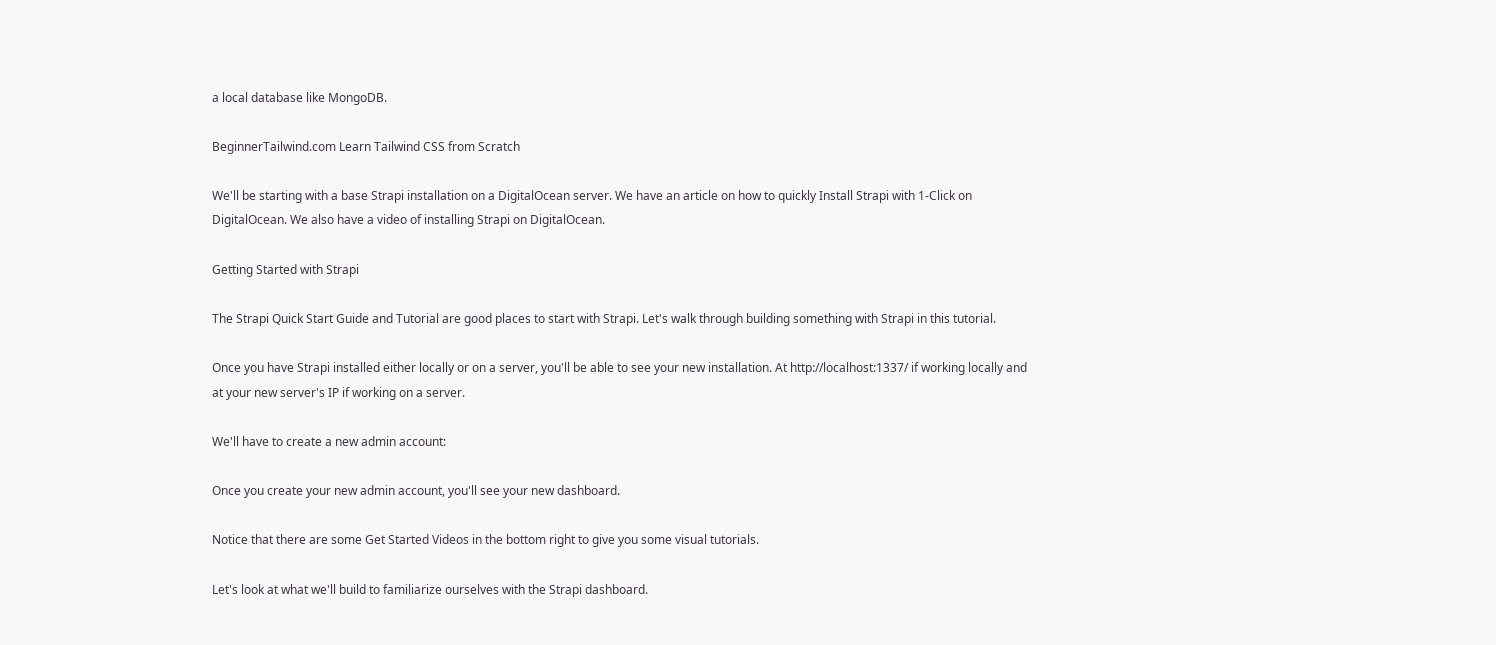a local database like MongoDB.

BeginnerTailwind.com Learn Tailwind CSS from Scratch

We'll be starting with a base Strapi installation on a DigitalOcean server. We have an article on how to quickly Install Strapi with 1-Click on DigitalOcean. We also have a video of installing Strapi on DigitalOcean.

Getting Started with Strapi

The Strapi Quick Start Guide and Tutorial are good places to start with Strapi. Let's walk through building something with Strapi in this tutorial.

Once you have Strapi installed either locally or on a server, you'll be able to see your new installation. At http://localhost:1337/ if working locally and at your new server's IP if working on a server.

We'll have to create a new admin account:

Once you create your new admin account, you'll see your new dashboard.

Notice that there are some Get Started Videos in the bottom right to give you some visual tutorials.

Let's look at what we'll build to familiarize ourselves with the Strapi dashboard.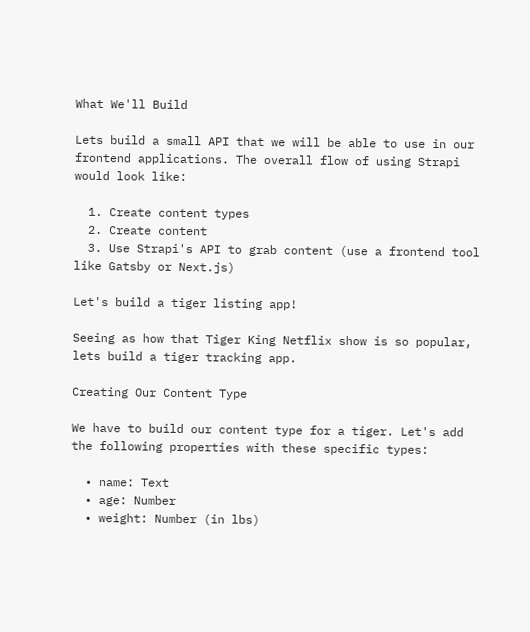What We'll Build

Lets build a small API that we will be able to use in our frontend applications. The overall flow of using Strapi would look like:

  1. Create content types
  2. Create content
  3. Use Strapi's API to grab content (use a frontend tool like Gatsby or Next.js)

Let's build a tiger listing app!

Seeing as how that Tiger King Netflix show is so popular, lets build a tiger tracking app.

Creating Our Content Type

We have to build our content type for a tiger. Let's add the following properties with these specific types:

  • name: Text
  • age: Number
  • weight: Number (in lbs)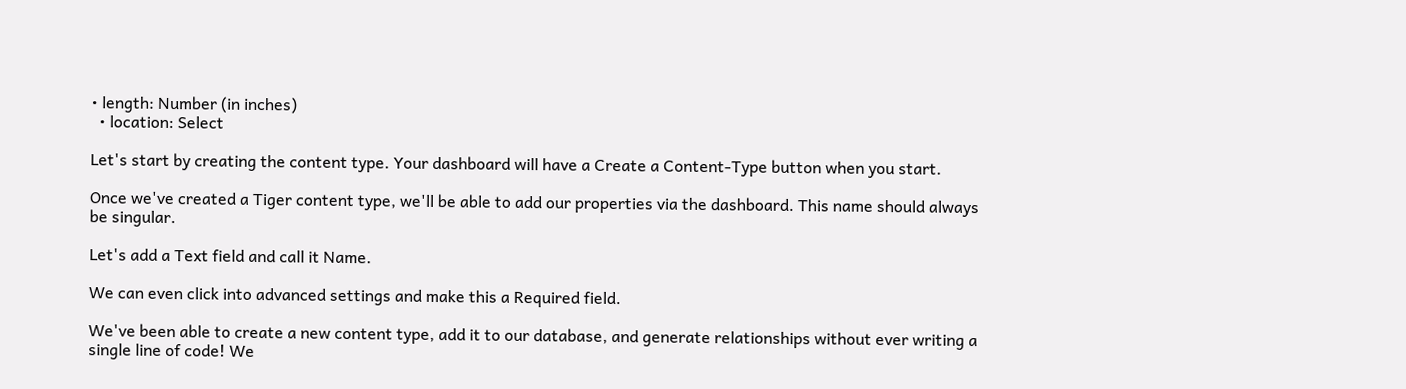• length: Number (in inches)
  • location: Select

Let's start by creating the content type. Your dashboard will have a Create a Content-Type button when you start.

Once we've created a Tiger content type, we'll be able to add our properties via the dashboard. This name should always be singular.

Let's add a Text field and call it Name.

We can even click into advanced settings and make this a Required field.

We've been able to create a new content type, add it to our database, and generate relationships without ever writing a single line of code! We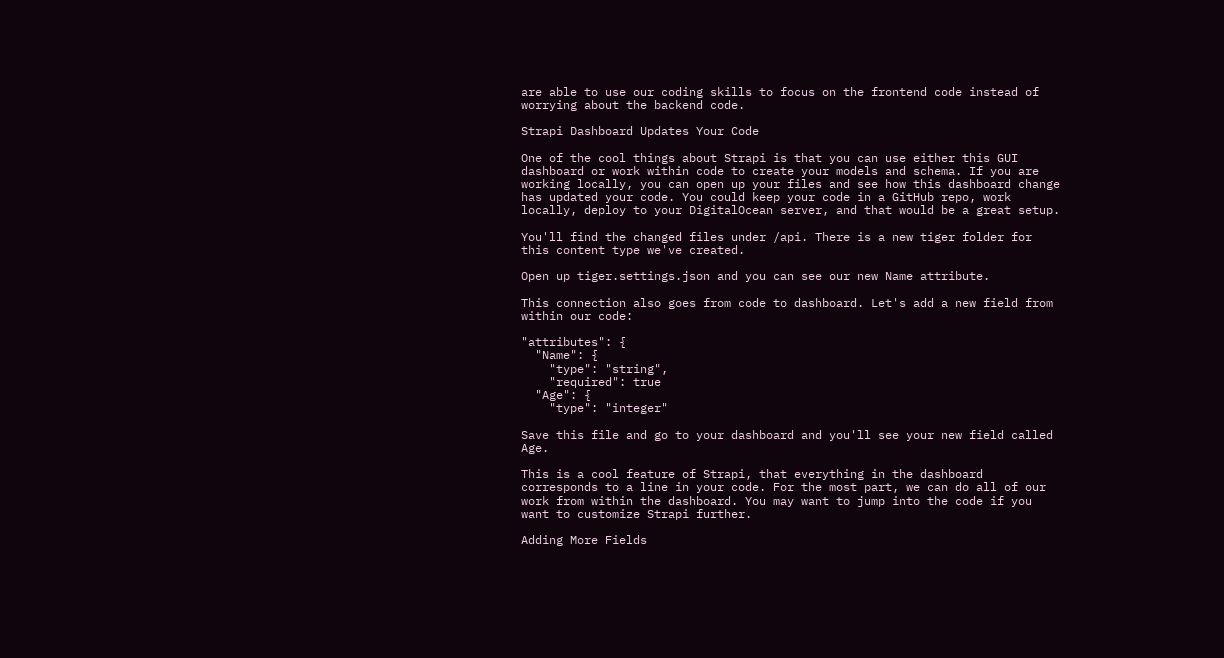are able to use our coding skills to focus on the frontend code instead of worrying about the backend code.

Strapi Dashboard Updates Your Code

One of the cool things about Strapi is that you can use either this GUI dashboard or work within code to create your models and schema. If you are working locally, you can open up your files and see how this dashboard change has updated your code. You could keep your code in a GitHub repo, work locally, deploy to your DigitalOcean server, and that would be a great setup.

You'll find the changed files under /api. There is a new tiger folder for this content type we've created.

Open up tiger.settings.json and you can see our new Name attribute.

This connection also goes from code to dashboard. Let's add a new field from within our code:

"attributes": {
  "Name": {
    "type": "string",
    "required": true
  "Age": {
    "type": "integer"

Save this file and go to your dashboard and you'll see your new field called Age.

This is a cool feature of Strapi, that everything in the dashboard corresponds to a line in your code. For the most part, we can do all of our work from within the dashboard. You may want to jump into the code if you want to customize Strapi further.

Adding More Fields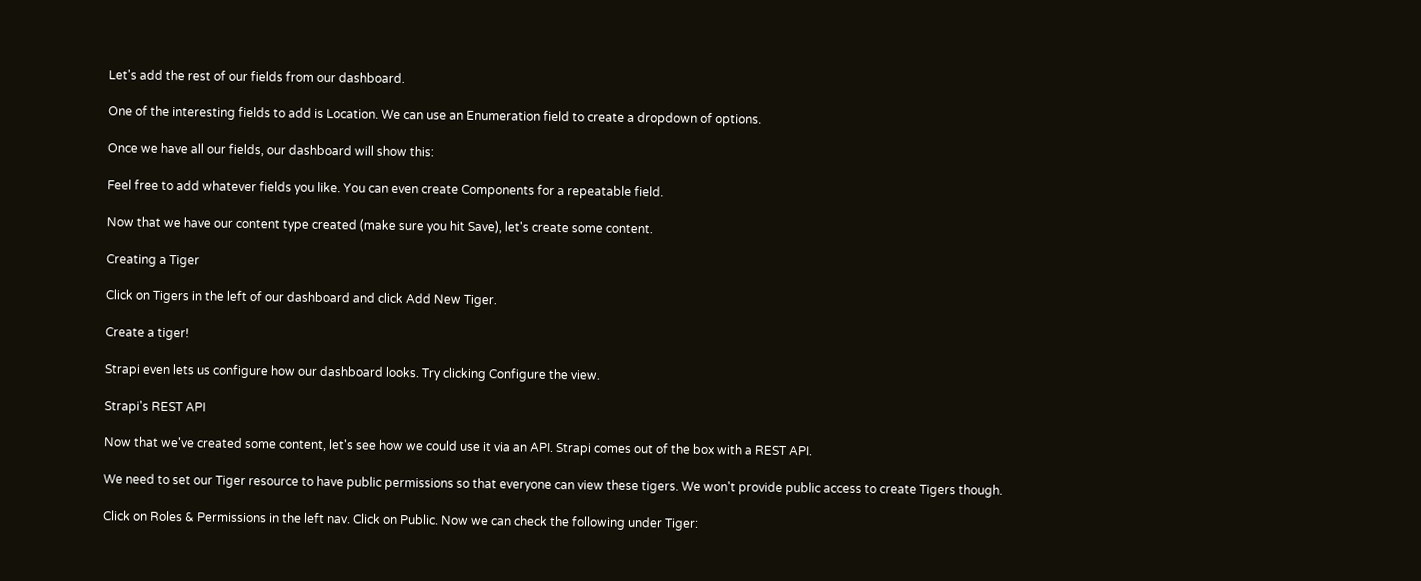Let's add the rest of our fields from our dashboard.

One of the interesting fields to add is Location. We can use an Enumeration field to create a dropdown of options.

Once we have all our fields, our dashboard will show this:

Feel free to add whatever fields you like. You can even create Components for a repeatable field.

Now that we have our content type created (make sure you hit Save), let's create some content.

Creating a Tiger

Click on Tigers in the left of our dashboard and click Add New Tiger.

Create a tiger!

Strapi even lets us configure how our dashboard looks. Try clicking Configure the view.

Strapi's REST API

Now that we've created some content, let's see how we could use it via an API. Strapi comes out of the box with a REST API.

We need to set our Tiger resource to have public permissions so that everyone can view these tigers. We won't provide public access to create Tigers though.

Click on Roles & Permissions in the left nav. Click on Public. Now we can check the following under Tiger: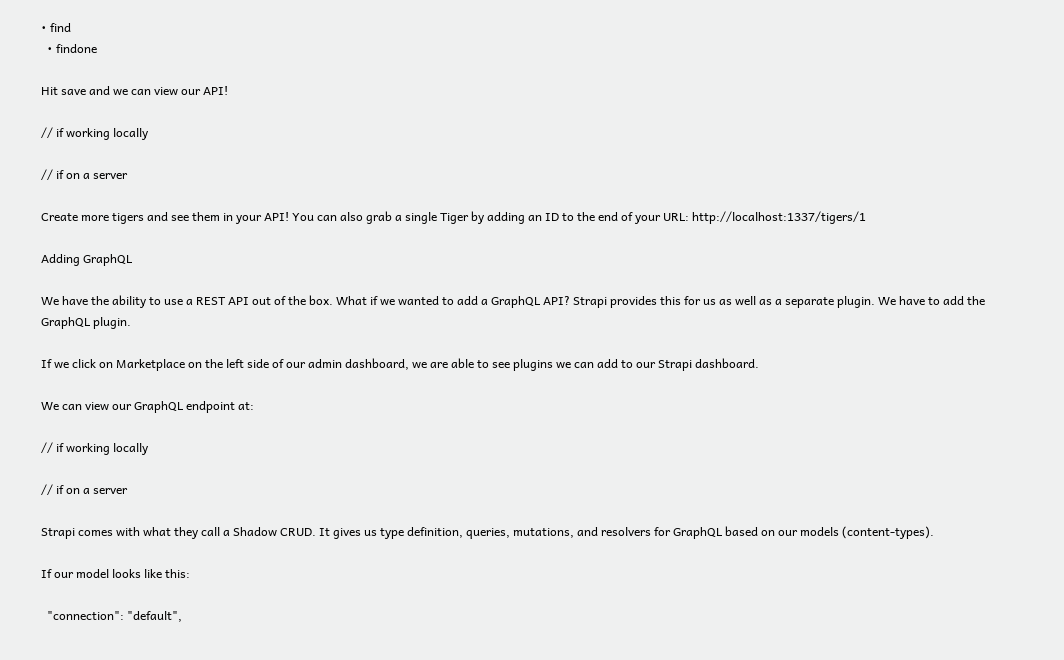• find
  • findone

Hit save and we can view our API!

// if working locally

// if on a server

Create more tigers and see them in your API! You can also grab a single Tiger by adding an ID to the end of your URL: http://localhost:1337/tigers/1

Adding GraphQL

We have the ability to use a REST API out of the box. What if we wanted to add a GraphQL API? Strapi provides this for us as well as a separate plugin. We have to add the GraphQL plugin.

If we click on Marketplace on the left side of our admin dashboard, we are able to see plugins we can add to our Strapi dashboard.

We can view our GraphQL endpoint at:

// if working locally

// if on a server

Strapi comes with what they call a Shadow CRUD. It gives us type definition, queries, mutations, and resolvers for GraphQL based on our models (content-types).

If our model looks like this:

  "connection": "default",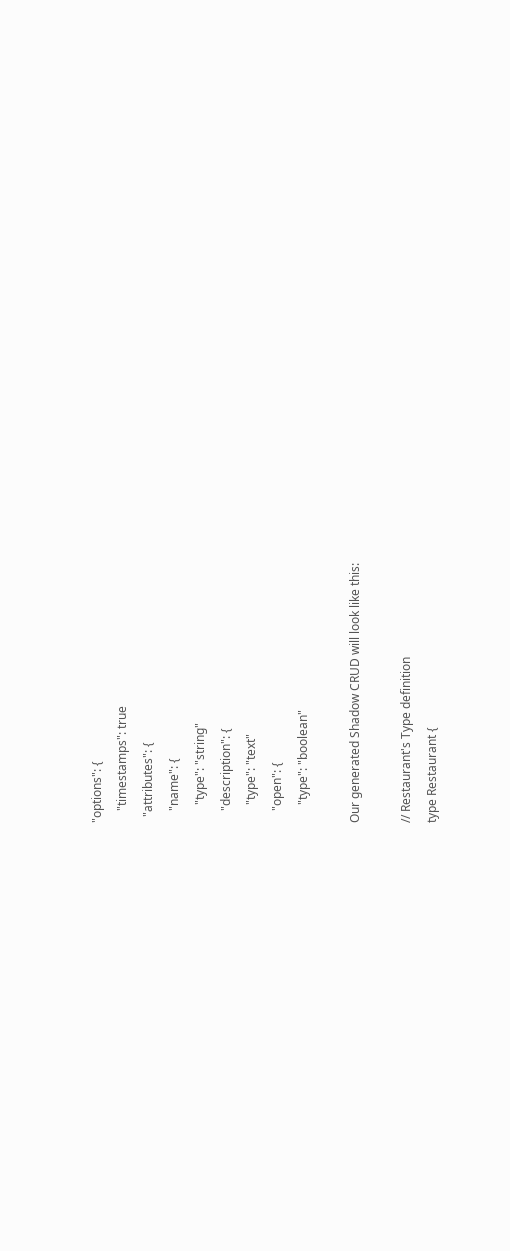"options": {
    "timestamps": true
  "attributes": {
    "name": {
      "type": "string"
    "description": {
      "type": "text"
    "open": {
      "type": "boolean"

Our generated Shadow CRUD will look like this:

// Restaurant's Type definition
type Restaurant {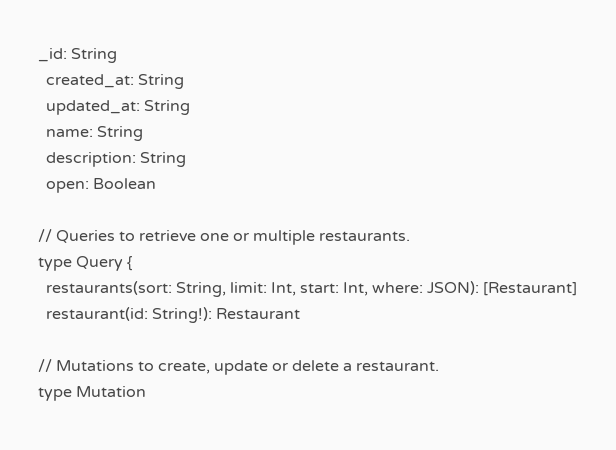_id: String
  created_at: String
  updated_at: String
  name: String
  description: String
  open: Boolean

// Queries to retrieve one or multiple restaurants.
type Query {
  restaurants(sort: String, limit: Int, start: Int, where: JSON): [Restaurant]
  restaurant(id: String!): Restaurant

// Mutations to create, update or delete a restaurant.
type Mutation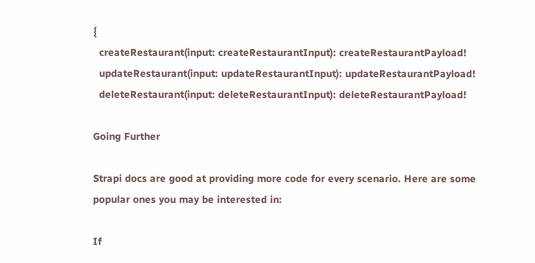{
  createRestaurant(input: createRestaurantInput): createRestaurantPayload!
  updateRestaurant(input: updateRestaurantInput): updateRestaurantPayload!
  deleteRestaurant(input: deleteRestaurantInput): deleteRestaurantPayload!

Going Further

Strapi docs are good at providing more code for every scenario. Here are some popular ones you may be interested in:

If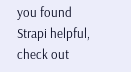you found Strapi helpful, check out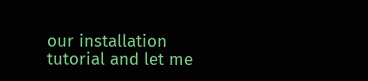our installation tutorial and let me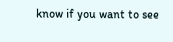know if you want to see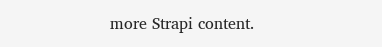more Strapi content.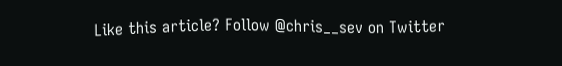Like this article? Follow @chris__sev on Twitter